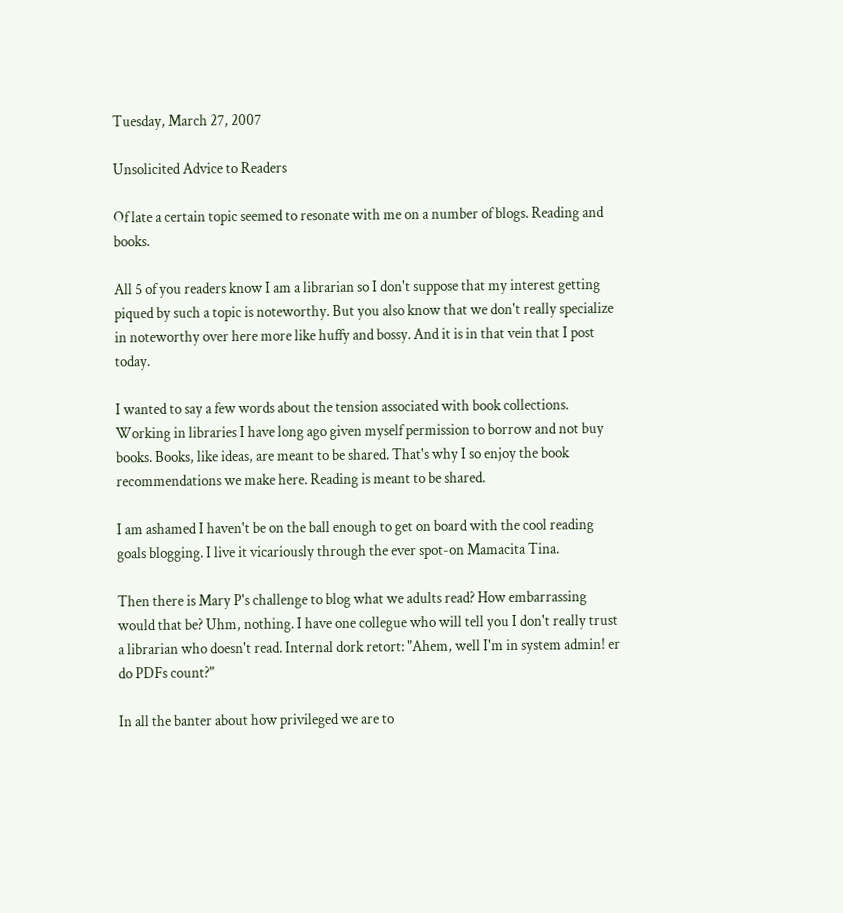Tuesday, March 27, 2007

Unsolicited Advice to Readers

Of late a certain topic seemed to resonate with me on a number of blogs. Reading and books.

All 5 of you readers know I am a librarian so I don't suppose that my interest getting piqued by such a topic is noteworthy. But you also know that we don't really specialize in noteworthy over here more like huffy and bossy. And it is in that vein that I post today.

I wanted to say a few words about the tension associated with book collections. Working in libraries I have long ago given myself permission to borrow and not buy books. Books, like ideas, are meant to be shared. That's why I so enjoy the book recommendations we make here. Reading is meant to be shared.

I am ashamed I haven't be on the ball enough to get on board with the cool reading goals blogging. I live it vicariously through the ever spot-on Mamacita Tina.

Then there is Mary P's challenge to blog what we adults read? How embarrassing would that be? Uhm, nothing. I have one collegue who will tell you I don't really trust a librarian who doesn't read. Internal dork retort: "Ahem, well I'm in system admin! er do PDFs count?"

In all the banter about how privileged we are to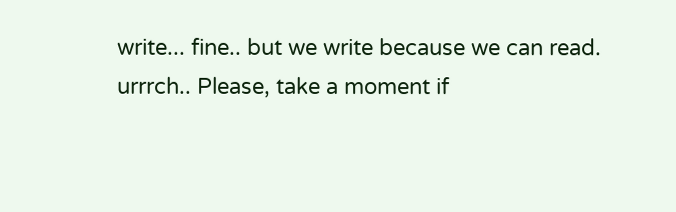write... fine.. but we write because we can read. urrrch.. Please, take a moment if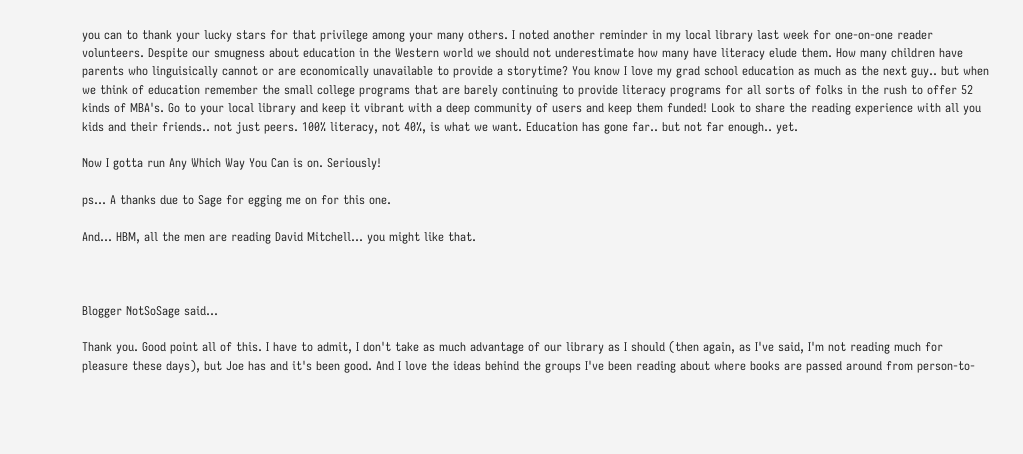you can to thank your lucky stars for that privilege among your many others. I noted another reminder in my local library last week for one-on-one reader volunteers. Despite our smugness about education in the Western world we should not underestimate how many have literacy elude them. How many children have parents who linguisically cannot or are economically unavailable to provide a storytime? You know I love my grad school education as much as the next guy.. but when we think of education remember the small college programs that are barely continuing to provide literacy programs for all sorts of folks in the rush to offer 52 kinds of MBA's. Go to your local library and keep it vibrant with a deep community of users and keep them funded! Look to share the reading experience with all you kids and their friends.. not just peers. 100% literacy, not 40%, is what we want. Education has gone far.. but not far enough.. yet.

Now I gotta run Any Which Way You Can is on. Seriously!

ps... A thanks due to Sage for egging me on for this one.

And... HBM, all the men are reading David Mitchell... you might like that.



Blogger NotSoSage said...

Thank you. Good point all of this. I have to admit, I don't take as much advantage of our library as I should (then again, as I've said, I'm not reading much for pleasure these days), but Joe has and it's been good. And I love the ideas behind the groups I've been reading about where books are passed around from person-to-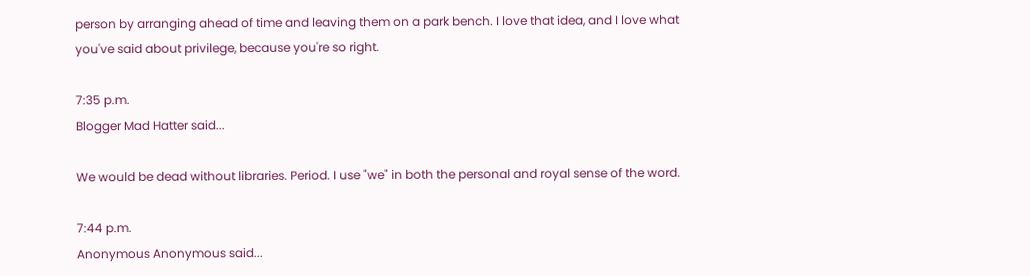person by arranging ahead of time and leaving them on a park bench. I love that idea, and I love what you've said about privilege, because you're so right.

7:35 p.m.
Blogger Mad Hatter said...

We would be dead without libraries. Period. I use "we" in both the personal and royal sense of the word.

7:44 p.m.
Anonymous Anonymous said...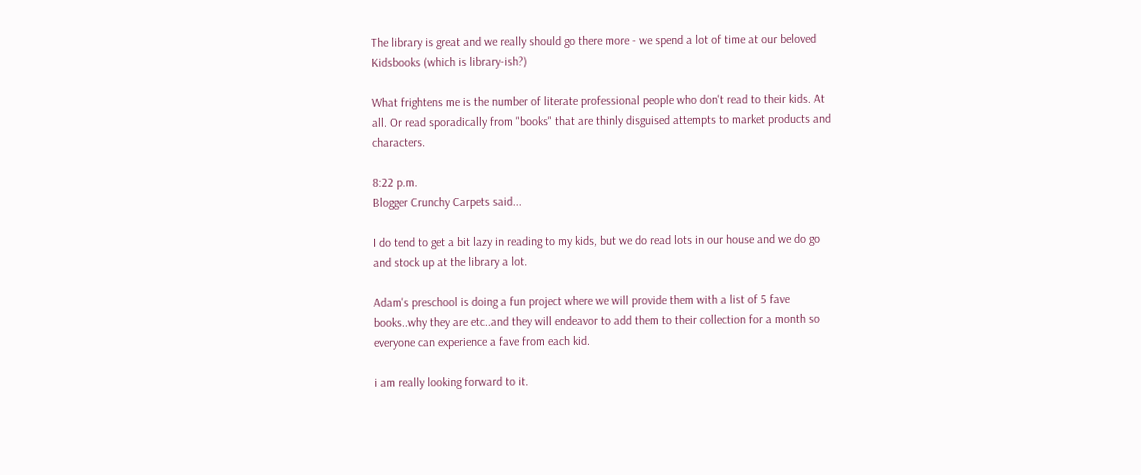The library is great and we really should go there more - we spend a lot of time at our beloved Kidsbooks (which is library-ish?)

What frightens me is the number of literate professional people who don't read to their kids. At all. Or read sporadically from "books" that are thinly disguised attempts to market products and characters.

8:22 p.m.
Blogger Crunchy Carpets said...

I do tend to get a bit lazy in reading to my kids, but we do read lots in our house and we do go and stock up at the library a lot.

Adam's preschool is doing a fun project where we will provide them with a list of 5 fave books..why they are etc..and they will endeavor to add them to their collection for a month so everyone can experience a fave from each kid.

i am really looking forward to it.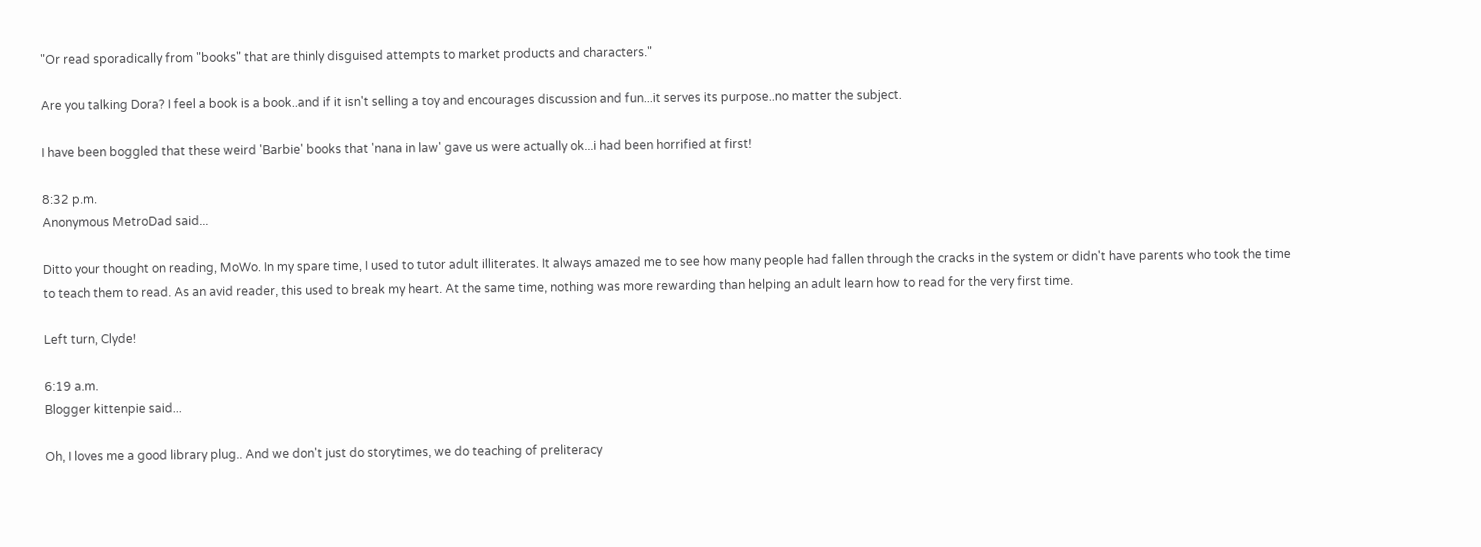"Or read sporadically from "books" that are thinly disguised attempts to market products and characters."

Are you talking Dora? I feel a book is a book..and if it isn't selling a toy and encourages discussion and fun...it serves its purpose..no matter the subject.

I have been boggled that these weird 'Barbie' books that 'nana in law' gave us were actually ok...i had been horrified at first!

8:32 p.m.
Anonymous MetroDad said...

Ditto your thought on reading, MoWo. In my spare time, I used to tutor adult illiterates. It always amazed me to see how many people had fallen through the cracks in the system or didn't have parents who took the time to teach them to read. As an avid reader, this used to break my heart. At the same time, nothing was more rewarding than helping an adult learn how to read for the very first time.

Left turn, Clyde!

6:19 a.m.
Blogger kittenpie said...

Oh, I loves me a good library plug.. And we don't just do storytimes, we do teaching of preliteracy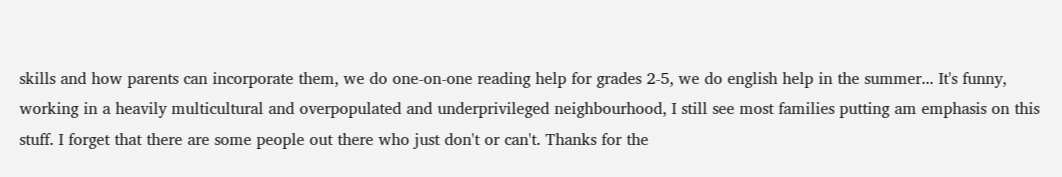skills and how parents can incorporate them, we do one-on-one reading help for grades 2-5, we do english help in the summer... It's funny, working in a heavily multicultural and overpopulated and underprivileged neighbourhood, I still see most families putting am emphasis on this stuff. I forget that there are some people out there who just don't or can't. Thanks for the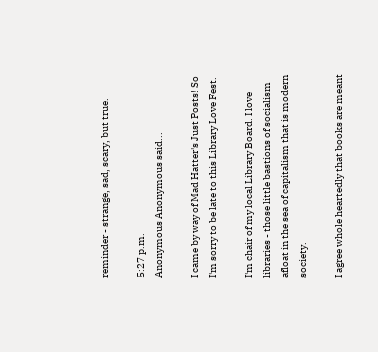reminder - strange, sad, scary, but true.

5:27 p.m.
Anonymous Anonymous said...

I came by way of Mad Hatter's Just Posts! So I'm sorry to be late to this Library Love Fest.

I'm chair of my local Library Board. I love libraries - those little bastions of socialism afloat in the sea of capitalism that is modern society.

I agree whole heartedly that books are meant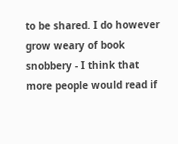to be shared. I do however grow weary of book snobbery - I think that more people would read if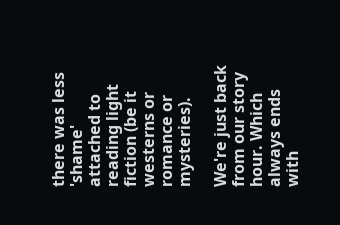there was less 'shame' attached to reading light fiction (be it westerns or romance or mysteries).

We're just back from our story hour. Which always ends with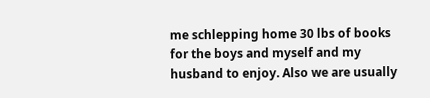me schlepping home 30 lbs of books for the boys and myself and my husband to enjoy. Also we are usually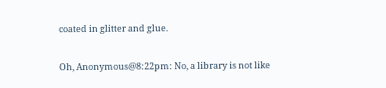coated in glitter and glue.

Oh, Anonymous@8:22pm: No, a library is not like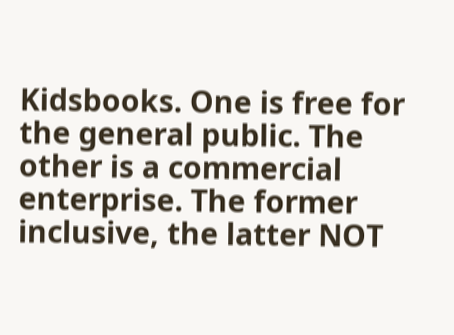Kidsbooks. One is free for the general public. The other is a commercial enterprise. The former inclusive, the latter NOT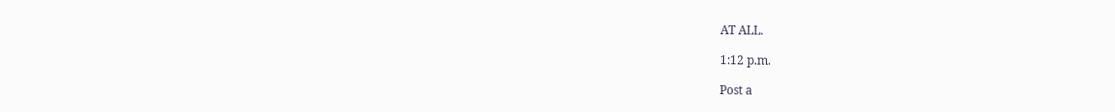AT ALL.

1:12 p.m.

Post a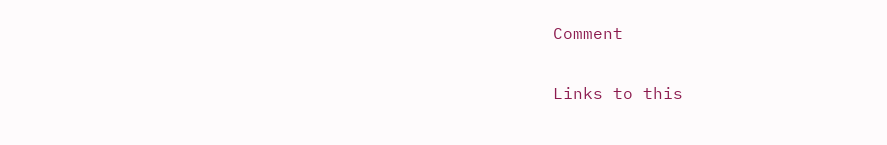Comment

Links to this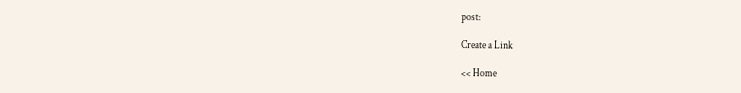post:

Create a Link

<< Home